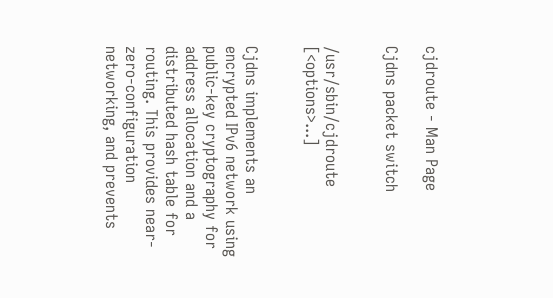cjdroute - Man Page

Cjdns packet switch


/usr/sbin/cjdroute [<options>...]


Cjdns implements an encrypted IPv6 network using public-key cryptography for address allocation and a distributed hash table for routing. This provides near-zero-configuration networking, and prevents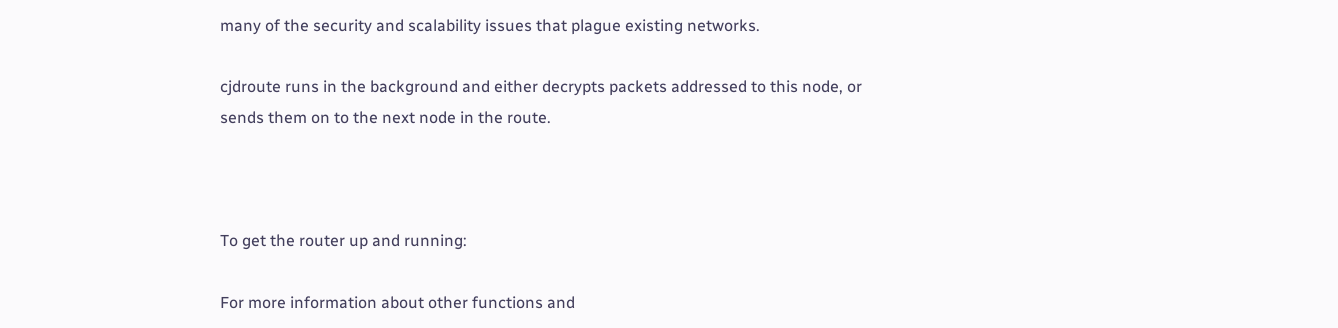many of the security and scalability issues that plague existing networks.

cjdroute runs in the background and either decrypts packets addressed to this node, or sends them on to the next node in the route.



To get the router up and running:

For more information about other functions and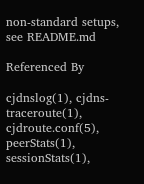non-standard setups, see README.md

Referenced By

cjdnslog(1), cjdns-traceroute(1), cjdroute.conf(5), peerStats(1), sessionStats(1),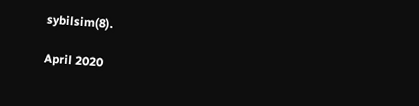sybilsim(8).

April 2020